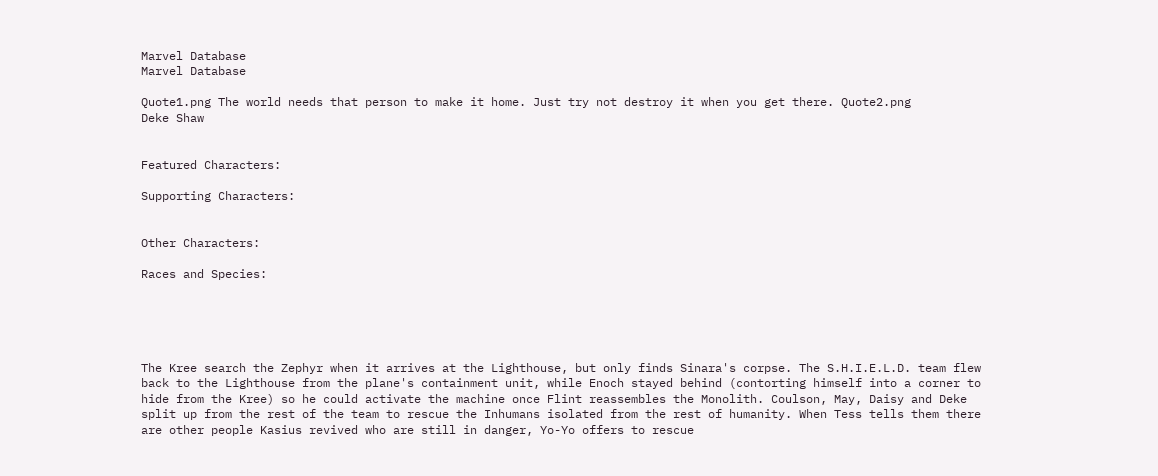Marvel Database
Marvel Database

Quote1.png The world needs that person to make it home. Just try not destroy it when you get there. Quote2.png
Deke Shaw


Featured Characters:

Supporting Characters:


Other Characters:

Races and Species:





The Kree search the Zephyr when it arrives at the Lighthouse, but only finds Sinara's corpse. The S.H.I.E.L.D. team flew back to the Lighthouse from the plane's containment unit, while Enoch stayed behind (contorting himself into a corner to hide from the Kree) so he could activate the machine once Flint reassembles the Monolith. Coulson, May, Daisy and Deke split up from the rest of the team to rescue the Inhumans isolated from the rest of humanity. When Tess tells them there are other people Kasius revived who are still in danger, Yo-Yo offers to rescue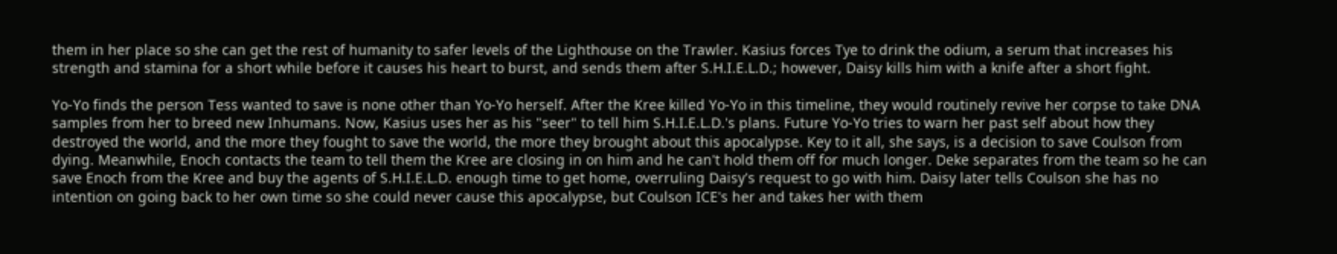them in her place so she can get the rest of humanity to safer levels of the Lighthouse on the Trawler. Kasius forces Tye to drink the odium, a serum that increases his strength and stamina for a short while before it causes his heart to burst, and sends them after S.H.I.E.L.D.; however, Daisy kills him with a knife after a short fight.

Yo-Yo finds the person Tess wanted to save is none other than Yo-Yo herself. After the Kree killed Yo-Yo in this timeline, they would routinely revive her corpse to take DNA samples from her to breed new Inhumans. Now, Kasius uses her as his "seer" to tell him S.H.I.E.L.D.'s plans. Future Yo-Yo tries to warn her past self about how they destroyed the world, and the more they fought to save the world, the more they brought about this apocalypse. Key to it all, she says, is a decision to save Coulson from dying. Meanwhile, Enoch contacts the team to tell them the Kree are closing in on him and he can't hold them off for much longer. Deke separates from the team so he can save Enoch from the Kree and buy the agents of S.H.I.E.L.D. enough time to get home, overruling Daisy's request to go with him. Daisy later tells Coulson she has no intention on going back to her own time so she could never cause this apocalypse, but Coulson ICE's her and takes her with them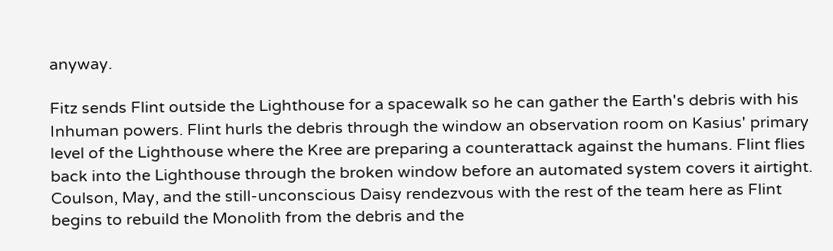anyway.

Fitz sends Flint outside the Lighthouse for a spacewalk so he can gather the Earth's debris with his Inhuman powers. Flint hurls the debris through the window an observation room on Kasius' primary level of the Lighthouse where the Kree are preparing a counterattack against the humans. Flint flies back into the Lighthouse through the broken window before an automated system covers it airtight. Coulson, May, and the still-unconscious Daisy rendezvous with the rest of the team here as Flint begins to rebuild the Monolith from the debris and the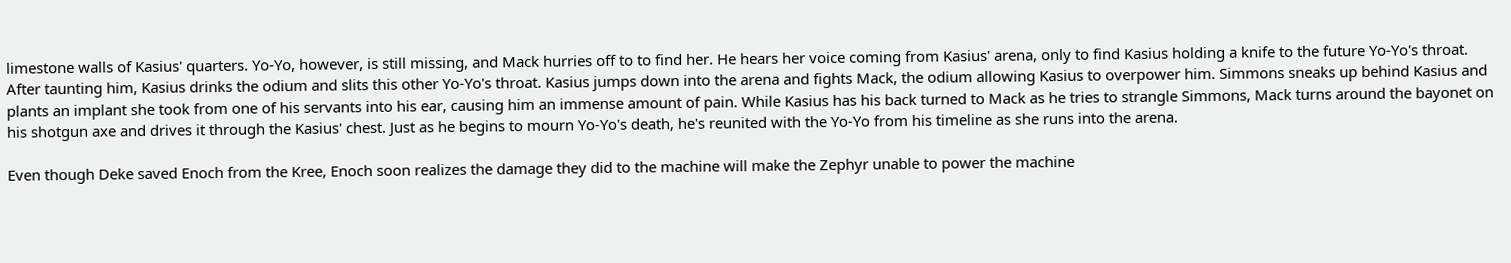limestone walls of Kasius' quarters. Yo-Yo, however, is still missing, and Mack hurries off to to find her. He hears her voice coming from Kasius' arena, only to find Kasius holding a knife to the future Yo-Yo's throat. After taunting him, Kasius drinks the odium and slits this other Yo-Yo's throat. Kasius jumps down into the arena and fights Mack, the odium allowing Kasius to overpower him. Simmons sneaks up behind Kasius and plants an implant she took from one of his servants into his ear, causing him an immense amount of pain. While Kasius has his back turned to Mack as he tries to strangle Simmons, Mack turns around the bayonet on his shotgun axe and drives it through the Kasius' chest. Just as he begins to mourn Yo-Yo's death, he's reunited with the Yo-Yo from his timeline as she runs into the arena.

Even though Deke saved Enoch from the Kree, Enoch soon realizes the damage they did to the machine will make the Zephyr unable to power the machine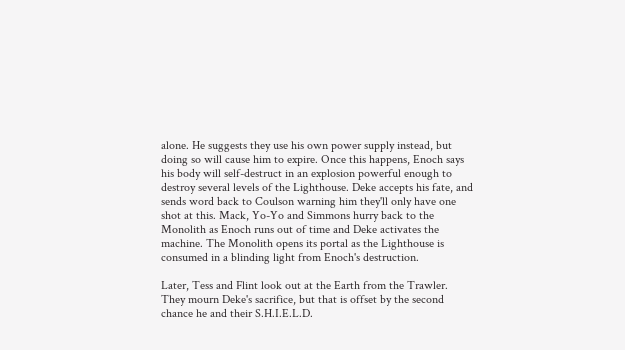alone. He suggests they use his own power supply instead, but doing so will cause him to expire. Once this happens, Enoch says his body will self-destruct in an explosion powerful enough to destroy several levels of the Lighthouse. Deke accepts his fate, and sends word back to Coulson warning him they'll only have one shot at this. Mack, Yo-Yo and Simmons hurry back to the Monolith as Enoch runs out of time and Deke activates the machine. The Monolith opens its portal as the Lighthouse is consumed in a blinding light from Enoch's destruction.

Later, Tess and Flint look out at the Earth from the Trawler. They mourn Deke's sacrifice, but that is offset by the second chance he and their S.H.I.E.L.D.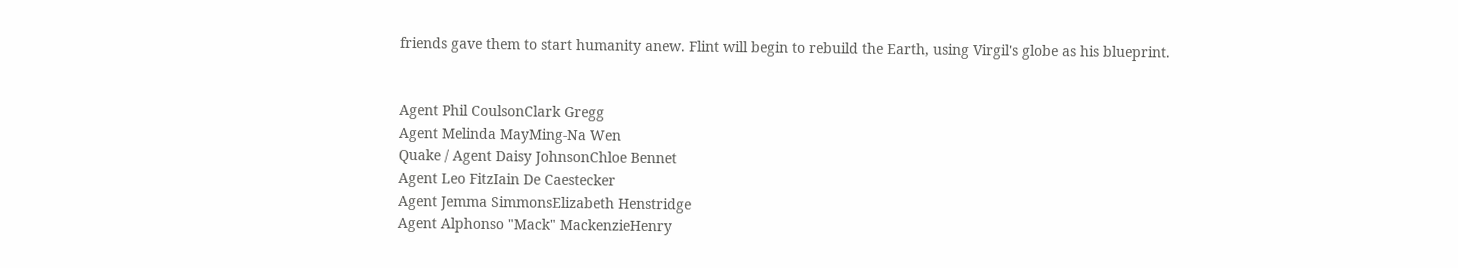friends gave them to start humanity anew. Flint will begin to rebuild the Earth, using Virgil's globe as his blueprint.


Agent Phil CoulsonClark Gregg
Agent Melinda MayMing-Na Wen
Quake / Agent Daisy JohnsonChloe Bennet
Agent Leo FitzIain De Caestecker
Agent Jemma SimmonsElizabeth Henstridge
Agent Alphonso "Mack" MackenzieHenry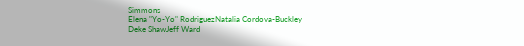Simmons
Elena "Yo-Yo" RodriguezNatalia Cordova-Buckley
Deke ShawJeff Ward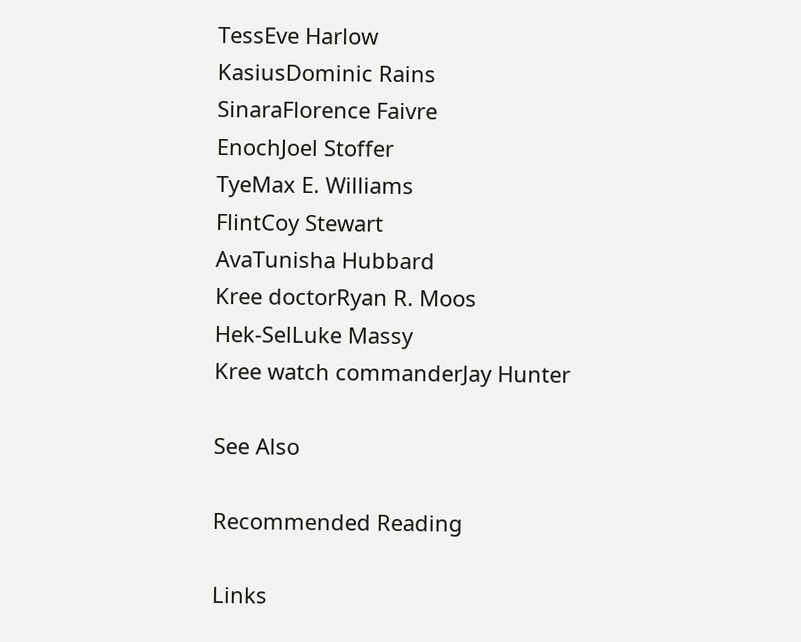TessEve Harlow
KasiusDominic Rains
SinaraFlorence Faivre
EnochJoel Stoffer
TyeMax E. Williams
FlintCoy Stewart
AvaTunisha Hubbard
Kree doctorRyan R. Moos
Hek-SelLuke Massy
Kree watch commanderJay Hunter

See Also

Recommended Reading

Links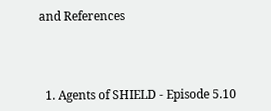and References



  1. Agents of SHIELD - Episode 5.10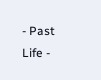- Past Life -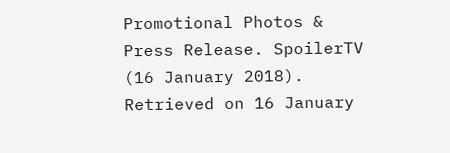Promotional Photos & Press Release. SpoilerTV (16 January 2018). Retrieved on 16 January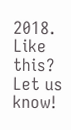2018.
Like this? Let us know!